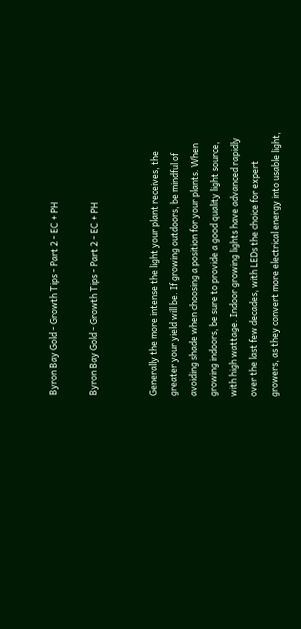Byron Bay Gold - Growth Tips - Part 2 - EC + PH

Byron Bay Gold - Growth Tips - Part 2 - EC + PH


Generally the more intense the light your plant receives, the greater your yield will be. If growing outdoors, be mindful of avoiding shade when choosing a position for your plants. When growing indoors, be sure to provide a good quality light source, with high wattage. Indoor growing lights have advanced rapidly over the last few decades, with LEDs the choice for expert growers, as they convert more electrical energy into usable light,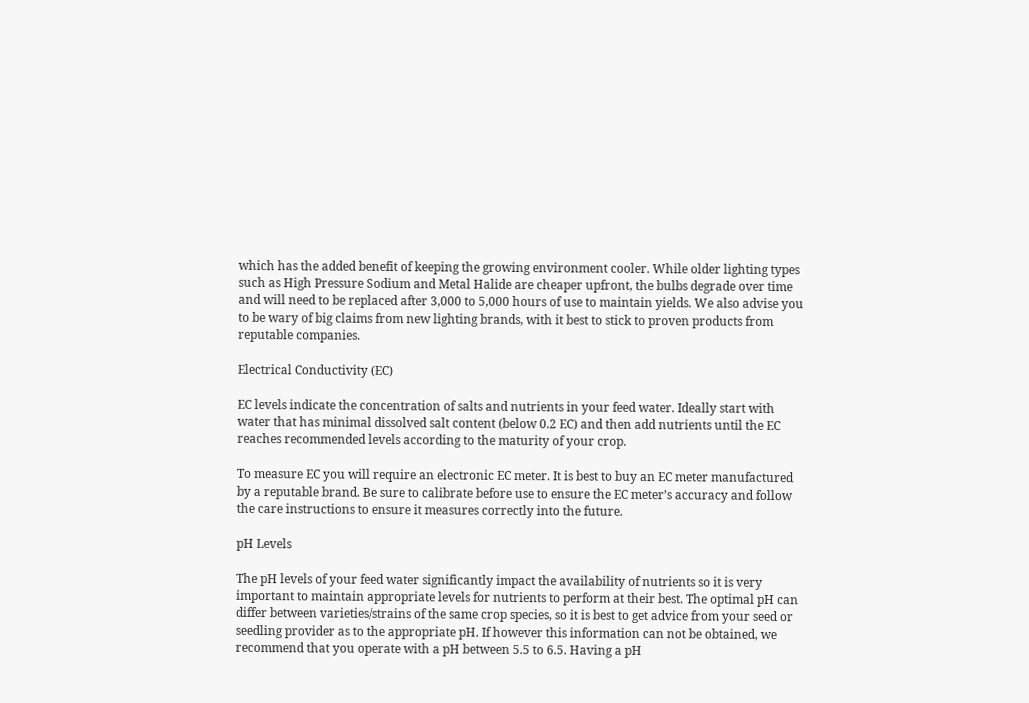which has the added benefit of keeping the growing environment cooler. While older lighting types such as High Pressure Sodium and Metal Halide are cheaper upfront, the bulbs degrade over time and will need to be replaced after 3,000 to 5,000 hours of use to maintain yields. We also advise you to be wary of big claims from new lighting brands, with it best to stick to proven products from reputable companies.

Electrical Conductivity (EC)

EC levels indicate the concentration of salts and nutrients in your feed water. Ideally start with water that has minimal dissolved salt content (below 0.2 EC) and then add nutrients until the EC reaches recommended levels according to the maturity of your crop.

To measure EC you will require an electronic EC meter. It is best to buy an EC meter manufactured by a reputable brand. Be sure to calibrate before use to ensure the EC meter’s accuracy and follow the care instructions to ensure it measures correctly into the future.

pH Levels

The pH levels of your feed water significantly impact the availability of nutrients so it is very important to maintain appropriate levels for nutrients to perform at their best. The optimal pH can differ between varieties/strains of the same crop species, so it is best to get advice from your seed or seedling provider as to the appropriate pH. If however this information can not be obtained, we recommend that you operate with a pH between 5.5 to 6.5. Having a pH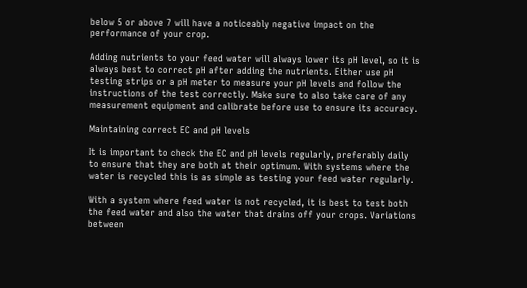below 5 or above 7 will have a noticeably negative impact on the performance of your crop.

Adding nutrients to your feed water will always lower its pH level, so it is always best to correct pH after adding the nutrients. Either use pH testing strips or a pH meter to measure your pH levels and follow the instructions of the test correctly. Make sure to also take care of any measurement equipment and calibrate before use to ensure its accuracy.

Maintaining correct EC and pH levels

It is important to check the EC and pH levels regularly, preferably daily to ensure that they are both at their optimum. With systems where the water is recycled this is as simple as testing your feed water regularly.

With a system where feed water is not recycled, it is best to test both the feed water and also the water that drains off your crops. Variations between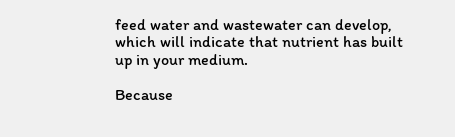feed water and wastewater can develop, which will indicate that nutrient has built up in your medium.

Because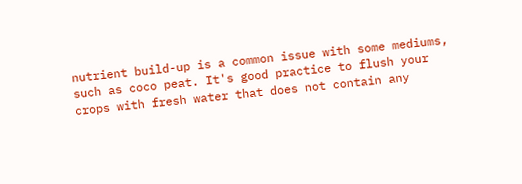nutrient build-up is a common issue with some mediums, such as coco peat. It's good practice to flush your crops with fresh water that does not contain any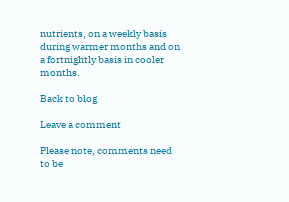nutrients, on a weekly basis during warmer months and on a fortnightly basis in cooler months.

Back to blog

Leave a comment

Please note, comments need to be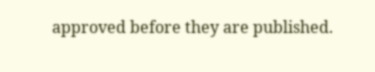approved before they are published.